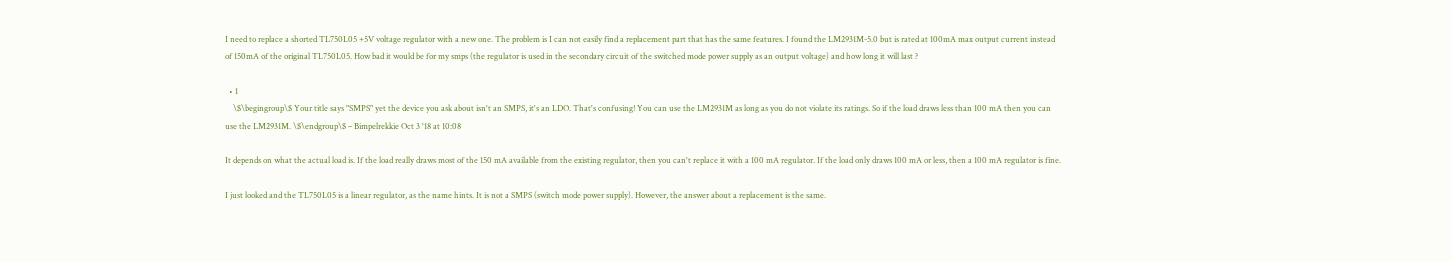I need to replace a shorted TL750L05 +5V voltage regulator with a new one. The problem is I can not easily find a replacement part that has the same features. I found the LM2931M-5.0 but is rated at 100mA max output current instead of 150mA of the original TL750L05. How bad it would be for my smps (the regulator is used in the secondary circuit of the switched mode power supply as an output voltage) and how long it will last ?

  • 1
    \$\begingroup\$ Your title says "SMPS" yet the device you ask about isn't an SMPS, it's an LDO. That's confusing! You can use the LM2931M as long as you do not violate its ratings. So if the load draws less than 100 mA then you can use the LM2931M. \$\endgroup\$ – Bimpelrekkie Oct 3 '18 at 10:08

It depends on what the actual load is. If the load really draws most of the 150 mA available from the existing regulator, then you can't replace it with a 100 mA regulator. If the load only draws 100 mA or less, then a 100 mA regulator is fine.

I just looked and the TL750L05 is a linear regulator, as the name hints. It is not a SMPS (switch mode power supply). However, the answer about a replacement is the same.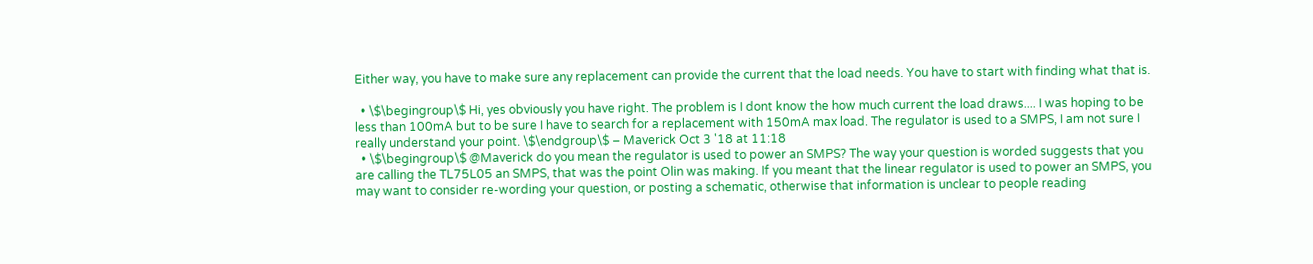Either way, you have to make sure any replacement can provide the current that the load needs. You have to start with finding what that is.

  • \$\begingroup\$ Hi, yes obviously you have right. The problem is I dont know the how much current the load draws.... I was hoping to be less than 100mA but to be sure I have to search for a replacement with 150mA max load. The regulator is used to a SMPS, I am not sure I really understand your point. \$\endgroup\$ – Maverick Oct 3 '18 at 11:18
  • \$\begingroup\$ @Maverick do you mean the regulator is used to power an SMPS? The way your question is worded suggests that you are calling the TL75L05 an SMPS, that was the point Olin was making. If you meant that the linear regulator is used to power an SMPS, you may want to consider re-wording your question, or posting a schematic, otherwise that information is unclear to people reading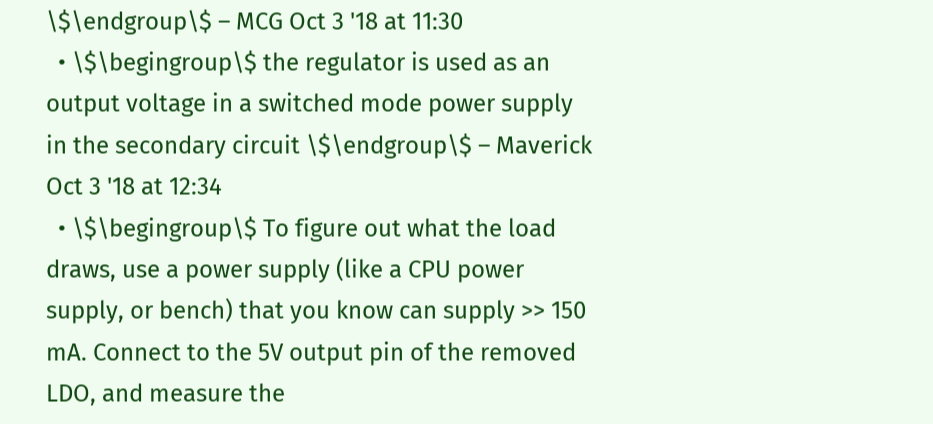\$\endgroup\$ – MCG Oct 3 '18 at 11:30
  • \$\begingroup\$ the regulator is used as an output voltage in a switched mode power supply in the secondary circuit \$\endgroup\$ – Maverick Oct 3 '18 at 12:34
  • \$\begingroup\$ To figure out what the load draws, use a power supply (like a CPU power supply, or bench) that you know can supply >> 150 mA. Connect to the 5V output pin of the removed LDO, and measure the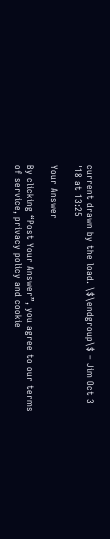current drawn by the load. \$\endgroup\$ – Jim Oct 3 '18 at 13:25

Your Answer

By clicking “Post Your Answer”, you agree to our terms of service, privacy policy and cookie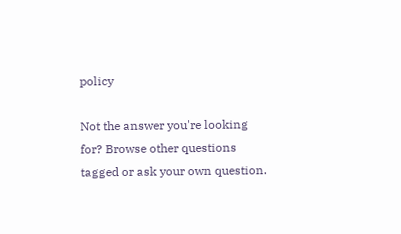policy

Not the answer you're looking for? Browse other questions tagged or ask your own question.